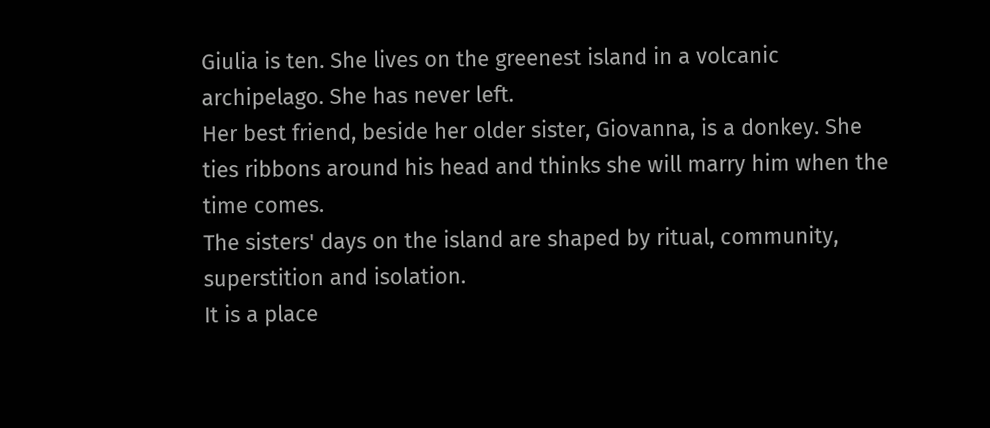Giulia is ten. She lives on the greenest island in a volcanic archipelago. She has never left.
Her best friend, beside her older sister, Giovanna, is a donkey. She ties ribbons around his head and thinks she will marry him when the time comes.
The sisters' days on the island are shaped by ritual, community, superstition and isolation.
It is a place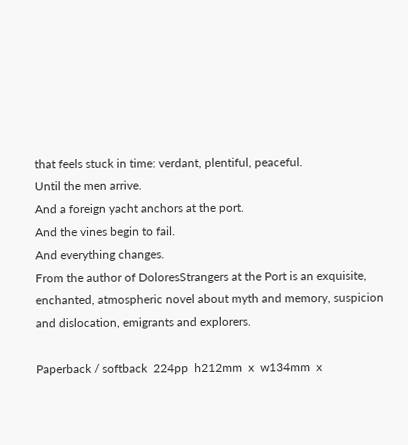that feels stuck in time: verdant, plentiful, peaceful.
Until the men arrive.
And a foreign yacht anchors at the port.
And the vines begin to fail.
And everything changes.
From the author of DoloresStrangers at the Port is an exquisite, enchanted, atmospheric novel about myth and memory, suspicion and dislocation, emigrants and explorers.

Paperback / softback  224pp  h212mm  x  w134mm  x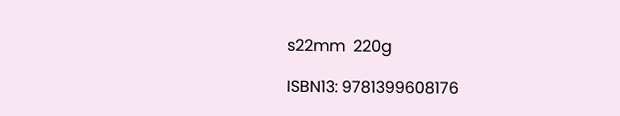s22mm  220g

ISBN13: 9781399608176